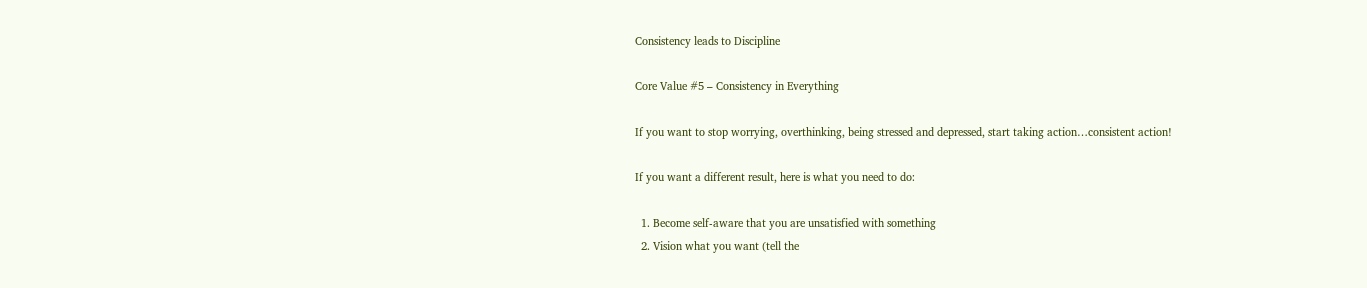Consistency leads to Discipline

Core Value #5 – Consistency in Everything

If you want to stop worrying, overthinking, being stressed and depressed, start taking action…consistent action!

If you want a different result, here is what you need to do:

  1. Become self-aware that you are unsatisfied with something
  2. Vision what you want (tell the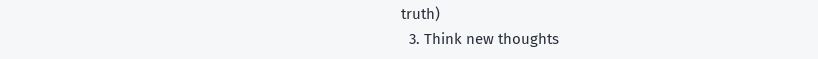truth)
  3. Think new thoughts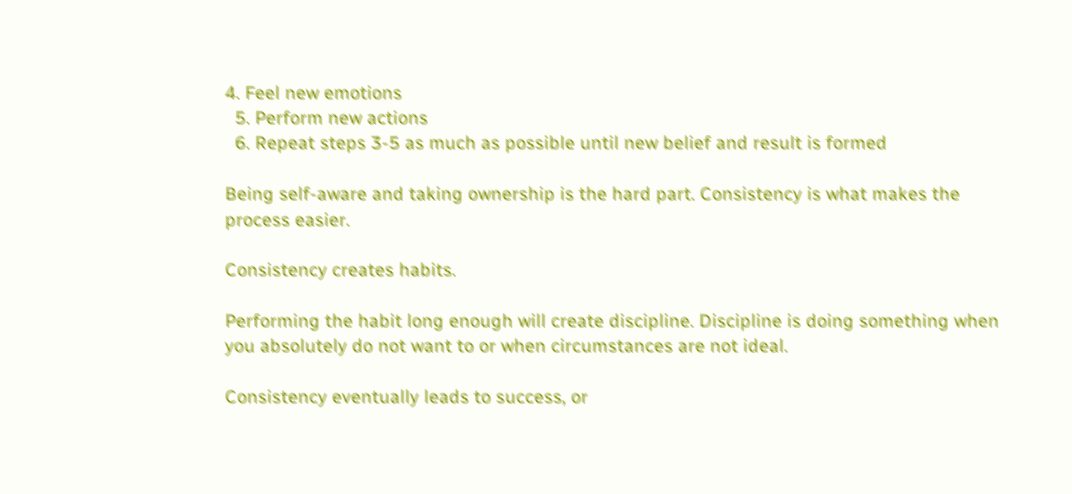4. Feel new emotions
  5. Perform new actions
  6. Repeat steps 3-5 as much as possible until new belief and result is formed

Being self-aware and taking ownership is the hard part. Consistency is what makes the process easier.

Consistency creates habits.

Performing the habit long enough will create discipline. Discipline is doing something when you absolutely do not want to or when circumstances are not ideal.

Consistency eventually leads to success, or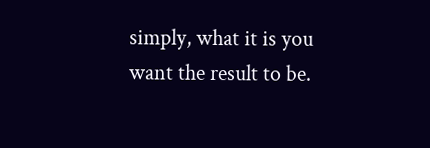simply, what it is you want the result to be.